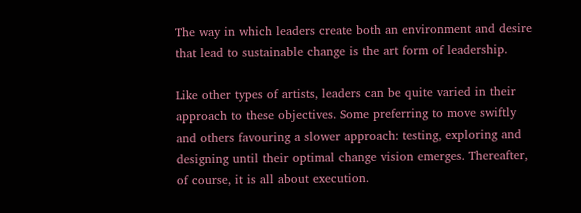The way in which leaders create both an environment and desire that lead to sustainable change is the art form of leadership.

Like other types of artists, leaders can be quite varied in their approach to these objectives. Some preferring to move swiftly and others favouring a slower approach: testing, exploring and designing until their optimal change vision emerges. Thereafter, of course, it is all about execution.